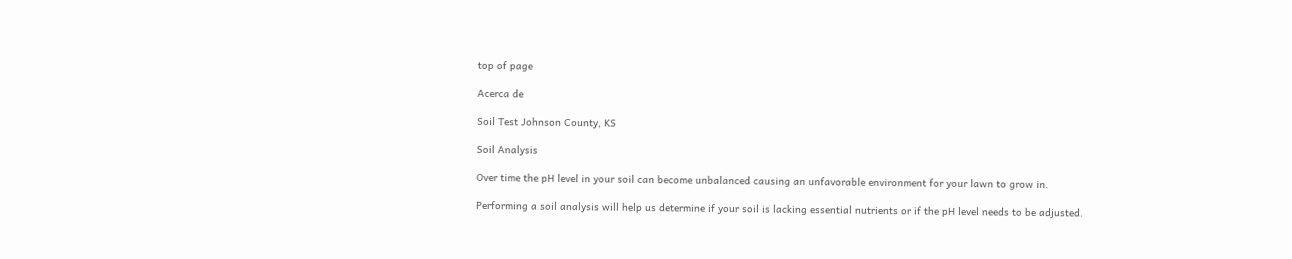top of page

Acerca de

Soil Test Johnson County, KS

Soil Analysis

Over time the pH level in your soil can become unbalanced causing an unfavorable environment for your lawn to grow in.

Performing a soil analysis will help us determine if your soil is lacking essential nutrients or if the pH level needs to be adjusted.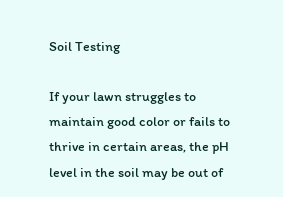Soil Testing

If your lawn struggles to maintain good color or fails to thrive in certain areas, the pH level in the soil may be out of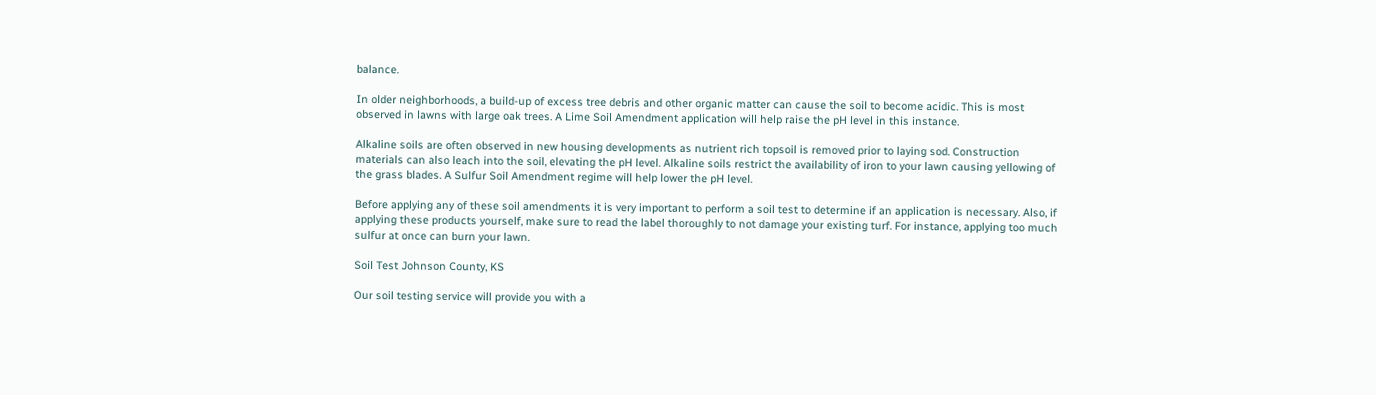balance.

In older neighborhoods, a build-up of excess tree debris and other organic matter can cause the soil to become acidic. This is most observed in lawns with large oak trees. A Lime Soil Amendment application will help raise the pH level in this instance.

Alkaline soils are often observed in new housing developments as nutrient rich topsoil is removed prior to laying sod. Construction materials can also leach into the soil, elevating the pH level. Alkaline soils restrict the availability of iron to your lawn causing yellowing of the grass blades. A Sulfur Soil Amendment regime will help lower the pH level.

Before applying any of these soil amendments it is very important to perform a soil test to determine if an application is necessary. Also, if applying these products yourself, make sure to read the label thoroughly to not damage your existing turf. For instance, applying too much sulfur at once can burn your lawn.

Soil Test Johnson County, KS

Our soil testing service will provide you with a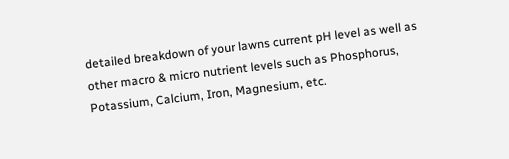detailed breakdown of your lawns current pH level as well as other macro & micro nutrient levels such as Phosphorus, Potassium, Calcium, Iron, Magnesium, etc.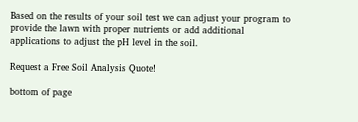Based on the results of your soil test we can adjust your program to provide the lawn with proper nutrients or add additional applications to adjust the pH level in the soil.

Request a Free Soil Analysis Quote!

bottom of page